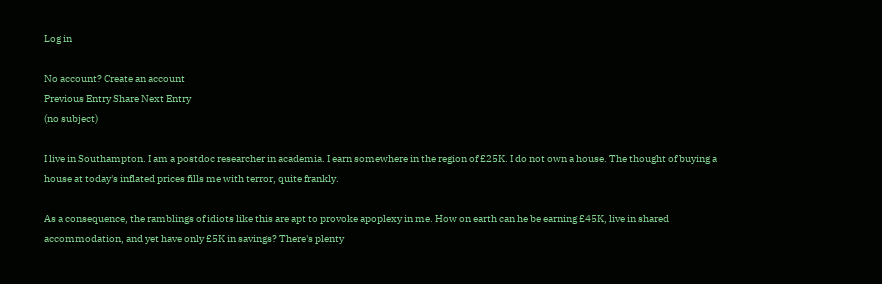Log in

No account? Create an account
Previous Entry Share Next Entry
(no subject)

I live in Southampton. I am a postdoc researcher in academia. I earn somewhere in the region of £25K. I do not own a house. The thought of buying a house at today's inflated prices fills me with terror, quite frankly.

As a consequence, the ramblings of idiots like this are apt to provoke apoplexy in me. How on earth can he be earning £45K, live in shared accommodation, and yet have only £5K in savings? There's plenty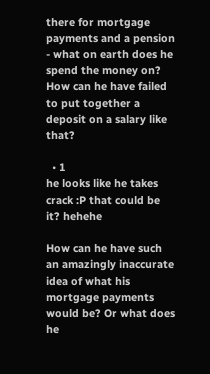there for mortgage payments and a pension - what on earth does he spend the money on? How can he have failed to put together a deposit on a salary like that?

  • 1
he looks like he takes crack :P that could be it? hehehe

How can he have such an amazingly inaccurate idea of what his mortgage payments would be? Or what does he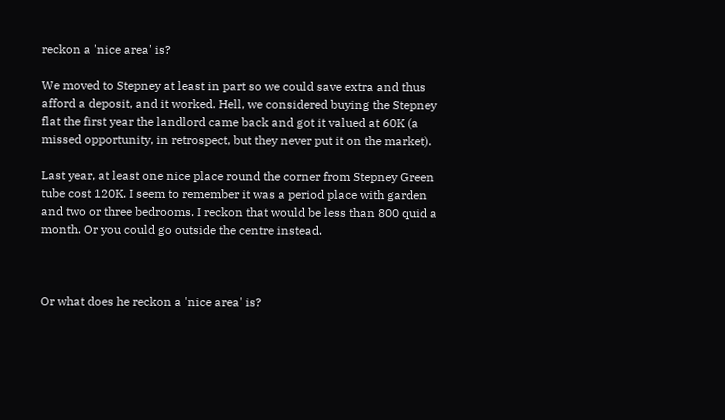reckon a 'nice area' is?

We moved to Stepney at least in part so we could save extra and thus afford a deposit, and it worked. Hell, we considered buying the Stepney flat the first year the landlord came back and got it valued at 60K (a missed opportunity, in retrospect, but they never put it on the market).

Last year, at least one nice place round the corner from Stepney Green tube cost 120K. I seem to remember it was a period place with garden and two or three bedrooms. I reckon that would be less than 800 quid a month. Or you could go outside the centre instead.



Or what does he reckon a 'nice area' is?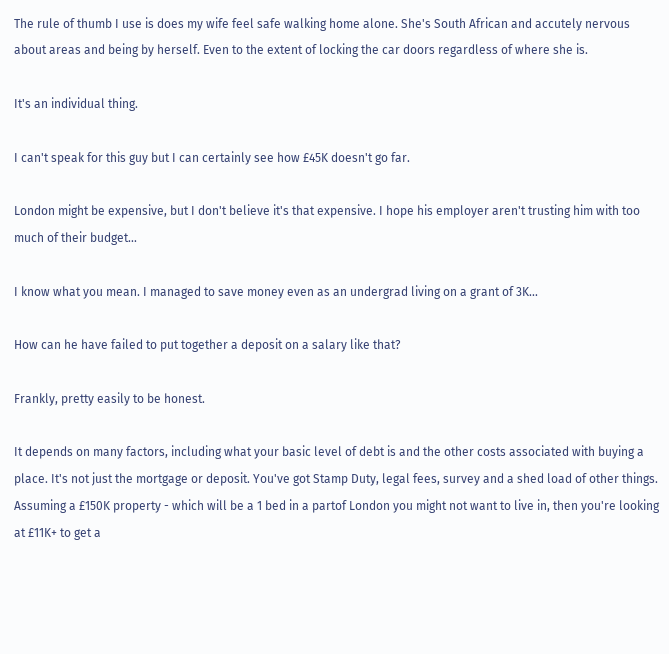The rule of thumb I use is does my wife feel safe walking home alone. She's South African and accutely nervous about areas and being by herself. Even to the extent of locking the car doors regardless of where she is.

It's an individual thing.

I can't speak for this guy but I can certainly see how £45K doesn't go far.

London might be expensive, but I don't believe it's that expensive. I hope his employer aren't trusting him with too much of their budget...

I know what you mean. I managed to save money even as an undergrad living on a grant of 3K...

How can he have failed to put together a deposit on a salary like that?

Frankly, pretty easily to be honest.

It depends on many factors, including what your basic level of debt is and the other costs associated with buying a place. It's not just the mortgage or deposit. You've got Stamp Duty, legal fees, survey and a shed load of other things. Assuming a £150K property - which will be a 1 bed in a partof London you might not want to live in, then you're looking at £11K+ to get a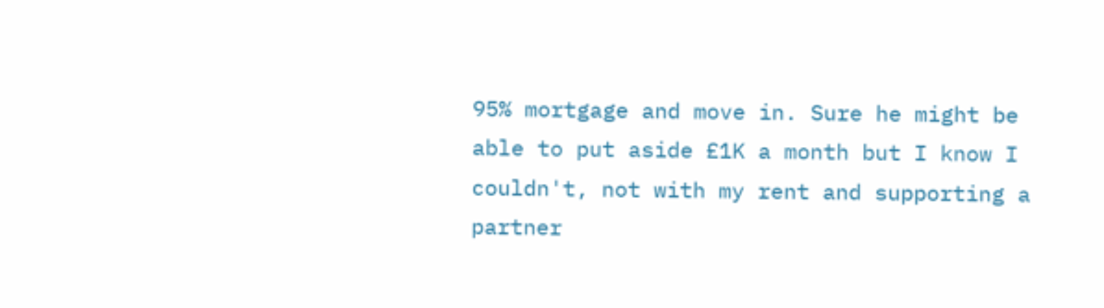95% mortgage and move in. Sure he might be able to put aside £1K a month but I know I couldn't, not with my rent and supporting a partner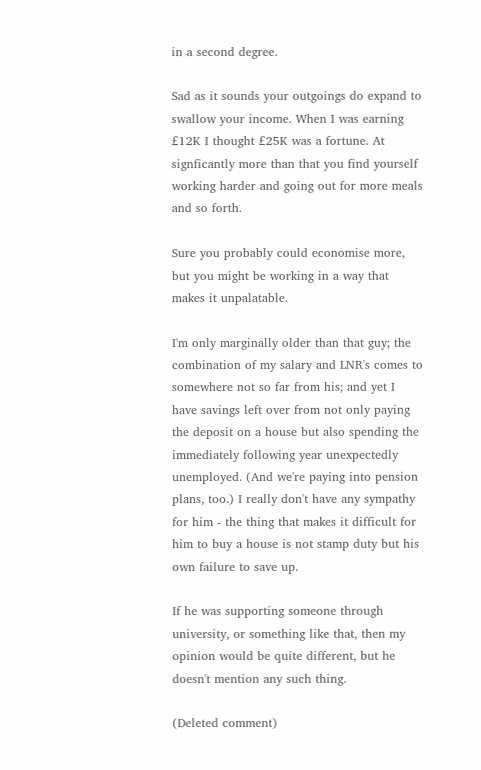in a second degree.

Sad as it sounds your outgoings do expand to swallow your income. When I was earning £12K I thought £25K was a fortune. At signficantly more than that you find yourself working harder and going out for more meals and so forth.

Sure you probably could economise more, but you might be working in a way that makes it unpalatable.

I'm only marginally older than that guy; the combination of my salary and LNR's comes to somewhere not so far from his; and yet I have savings left over from not only paying the deposit on a house but also spending the immediately following year unexpectedly unemployed. (And we're paying into pension plans, too.) I really don't have any sympathy for him - the thing that makes it difficult for him to buy a house is not stamp duty but his own failure to save up.

If he was supporting someone through university, or something like that, then my opinion would be quite different, but he doesn't mention any such thing.

(Deleted comment)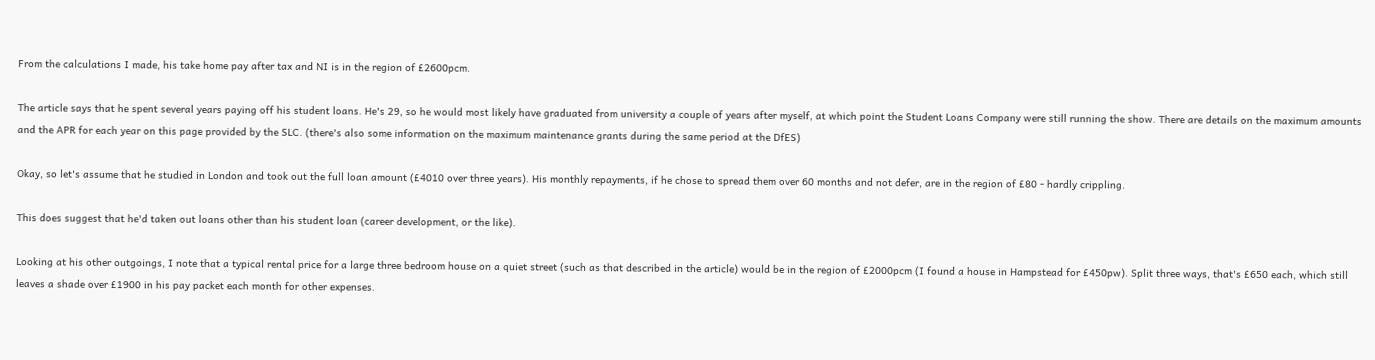From the calculations I made, his take home pay after tax and NI is in the region of £2600pcm.

The article says that he spent several years paying off his student loans. He's 29, so he would most likely have graduated from university a couple of years after myself, at which point the Student Loans Company were still running the show. There are details on the maximum amounts and the APR for each year on this page provided by the SLC. (there's also some information on the maximum maintenance grants during the same period at the DfES)

Okay, so let's assume that he studied in London and took out the full loan amount (£4010 over three years). His monthly repayments, if he chose to spread them over 60 months and not defer, are in the region of £80 - hardly crippling.

This does suggest that he'd taken out loans other than his student loan (career development, or the like).

Looking at his other outgoings, I note that a typical rental price for a large three bedroom house on a quiet street (such as that described in the article) would be in the region of £2000pcm (I found a house in Hampstead for £450pw). Split three ways, that's £650 each, which still leaves a shade over £1900 in his pay packet each month for other expenses.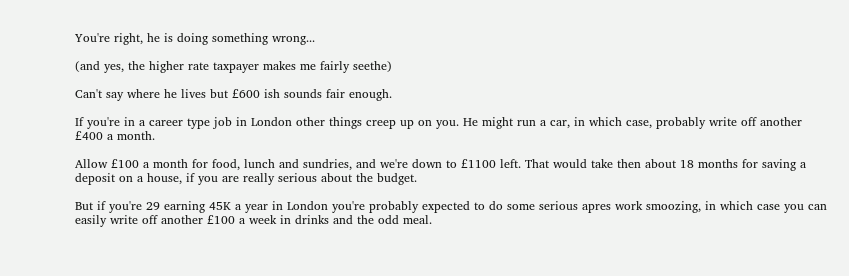You're right, he is doing something wrong...

(and yes, the higher rate taxpayer makes me fairly seethe)

Can't say where he lives but £600 ish sounds fair enough.

If you're in a career type job in London other things creep up on you. He might run a car, in which case, probably write off another £400 a month.

Allow £100 a month for food, lunch and sundries, and we're down to £1100 left. That would take then about 18 months for saving a deposit on a house, if you are really serious about the budget.

But if you're 29 earning 45K a year in London you're probably expected to do some serious apres work smoozing, in which case you can easily write off another £100 a week in drinks and the odd meal.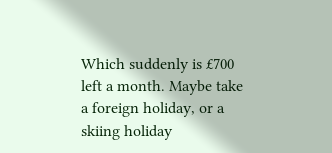Which suddenly is £700 left a month. Maybe take a foreign holiday, or a skiing holiday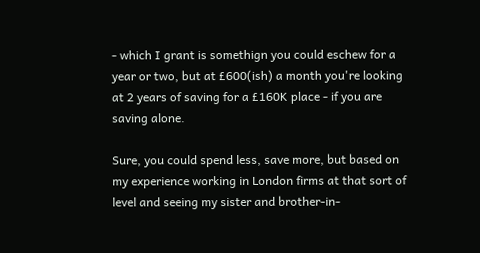- which I grant is somethign you could eschew for a year or two, but at £600(ish) a month you're looking at 2 years of saving for a £160K place - if you are saving alone.

Sure, you could spend less, save more, but based on my experience working in London firms at that sort of level and seeing my sister and brother-in-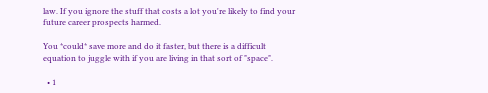law. If you ignore the stuff that costs a lot you're likely to find your future career prospects harmed.

You *could* save more and do it faster, but there is a difficult equation to juggle with if you are living in that sort of "space".

  • 1